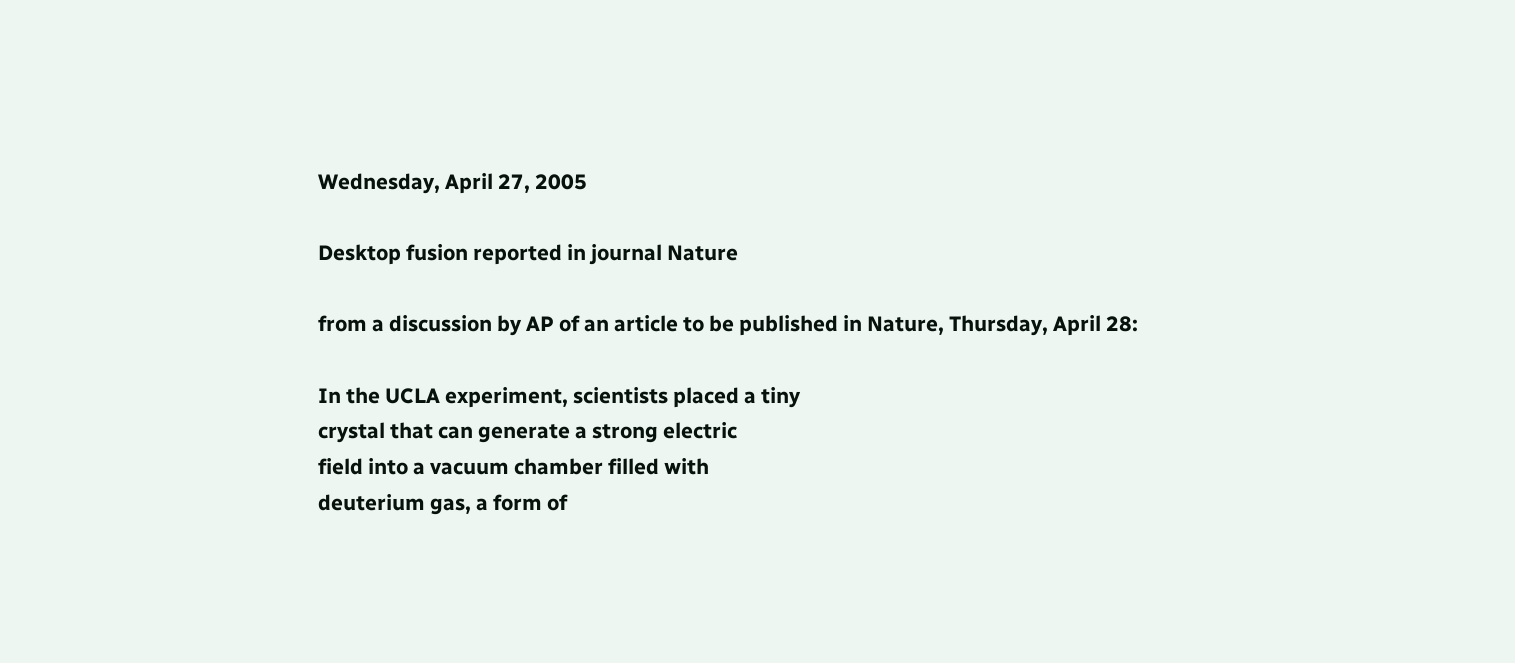Wednesday, April 27, 2005

Desktop fusion reported in journal Nature

from a discussion by AP of an article to be published in Nature, Thursday, April 28:

In the UCLA experiment, scientists placed a tiny
crystal that can generate a strong electric
field into a vacuum chamber filled with
deuterium gas, a form of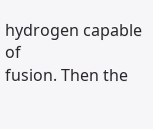hydrogen capable of
fusion. Then the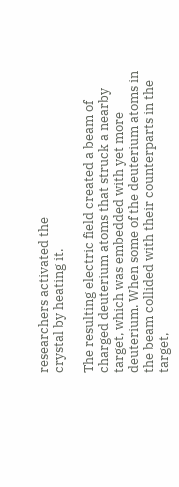researchers activated the
crystal by heating it.

The resulting electric field created a beam of
charged deuterium atoms that struck a nearby
target, which was embedded with yet more
deuterium. When some of the deuterium atoms in
the beam collided with their counterparts in the
target,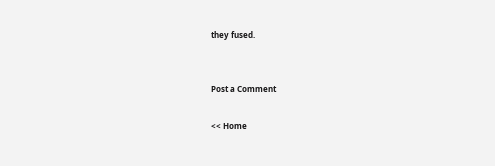they fused.


Post a Comment

<< Home